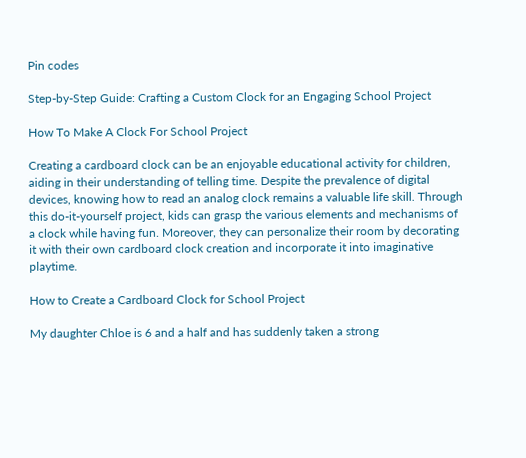Pin codes

Step-by-Step Guide: Crafting a Custom Clock for an Engaging School Project

How To Make A Clock For School Project

Creating a cardboard clock can be an enjoyable educational activity for children, aiding in their understanding of telling time. Despite the prevalence of digital devices, knowing how to read an analog clock remains a valuable life skill. Through this do-it-yourself project, kids can grasp the various elements and mechanisms of a clock while having fun. Moreover, they can personalize their room by decorating it with their own cardboard clock creation and incorporate it into imaginative playtime.

How to Create a Cardboard Clock for School Project

My daughter Chloe is 6 and a half and has suddenly taken a strong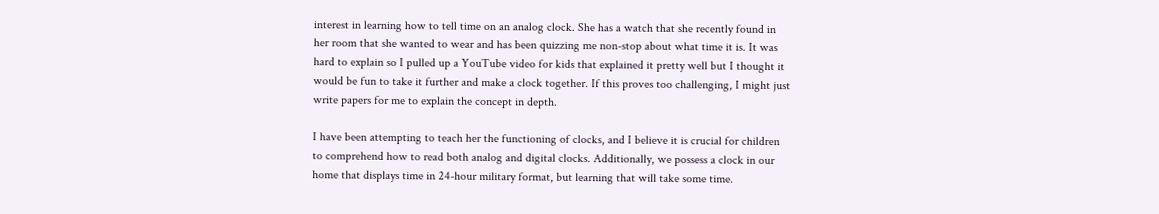interest in learning how to tell time on an analog clock. She has a watch that she recently found in her room that she wanted to wear and has been quizzing me non-stop about what time it is. It was hard to explain so I pulled up a YouTube video for kids that explained it pretty well but I thought it would be fun to take it further and make a clock together. If this proves too challenging, I might just write papers for me to explain the concept in depth.

I have been attempting to teach her the functioning of clocks, and I believe it is crucial for children to comprehend how to read both analog and digital clocks. Additionally, we possess a clock in our home that displays time in 24-hour military format, but learning that will take some time.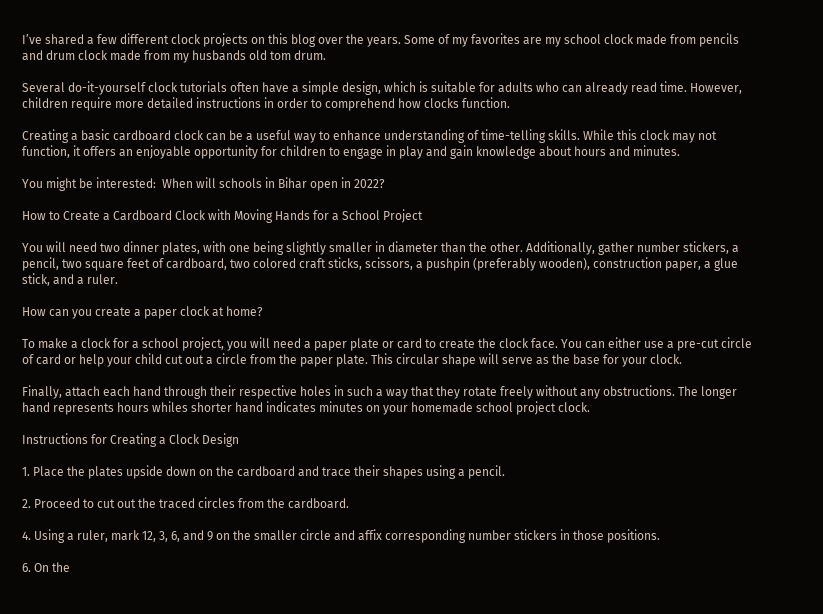I’ve shared a few different clock projects on this blog over the years. Some of my favorites are my school clock made from pencils and drum clock made from my husbands old tom drum.

Several do-it-yourself clock tutorials often have a simple design, which is suitable for adults who can already read time. However, children require more detailed instructions in order to comprehend how clocks function.

Creating a basic cardboard clock can be a useful way to enhance understanding of time-telling skills. While this clock may not function, it offers an enjoyable opportunity for children to engage in play and gain knowledge about hours and minutes.

You might be interested:  When will schools in Bihar open in 2022?

How to Create a Cardboard Clock with Moving Hands for a School Project

You will need two dinner plates, with one being slightly smaller in diameter than the other. Additionally, gather number stickers, a pencil, two square feet of cardboard, two colored craft sticks, scissors, a pushpin (preferably wooden), construction paper, a glue stick, and a ruler.

How can you create a paper clock at home?

To make a clock for a school project, you will need a paper plate or card to create the clock face. You can either use a pre-cut circle of card or help your child cut out a circle from the paper plate. This circular shape will serve as the base for your clock.

Finally, attach each hand through their respective holes in such a way that they rotate freely without any obstructions. The longer hand represents hours whiles shorter hand indicates minutes on your homemade school project clock.

Instructions for Creating a Clock Design

1. Place the plates upside down on the cardboard and trace their shapes using a pencil.

2. Proceed to cut out the traced circles from the cardboard.

4. Using a ruler, mark 12, 3, 6, and 9 on the smaller circle and affix corresponding number stickers in those positions.

6. On the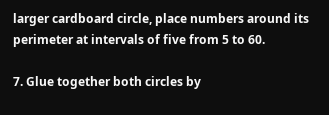larger cardboard circle, place numbers around its perimeter at intervals of five from 5 to 60.

7. Glue together both circles by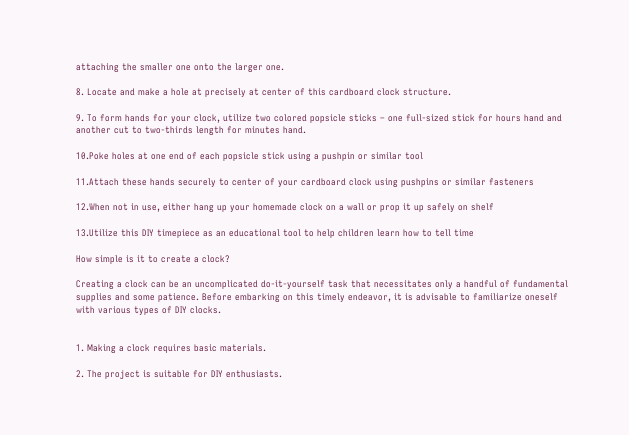attaching the smaller one onto the larger one.

8. Locate and make a hole at precisely at center of this cardboard clock structure.

9. To form hands for your clock, utilize two colored popsicle sticks – one full-sized stick for hours hand and another cut to two-thirds length for minutes hand.

10.Poke holes at one end of each popsicle stick using a pushpin or similar tool

11.Attach these hands securely to center of your cardboard clock using pushpins or similar fasteners

12.When not in use, either hang up your homemade clock on a wall or prop it up safely on shelf

13.Utilize this DIY timepiece as an educational tool to help children learn how to tell time

How simple is it to create a clock?

Creating a clock can be an uncomplicated do-it-yourself task that necessitates only a handful of fundamental supplies and some patience. Before embarking on this timely endeavor, it is advisable to familiarize oneself with various types of DIY clocks.


1. Making a clock requires basic materials.

2. The project is suitable for DIY enthusiasts.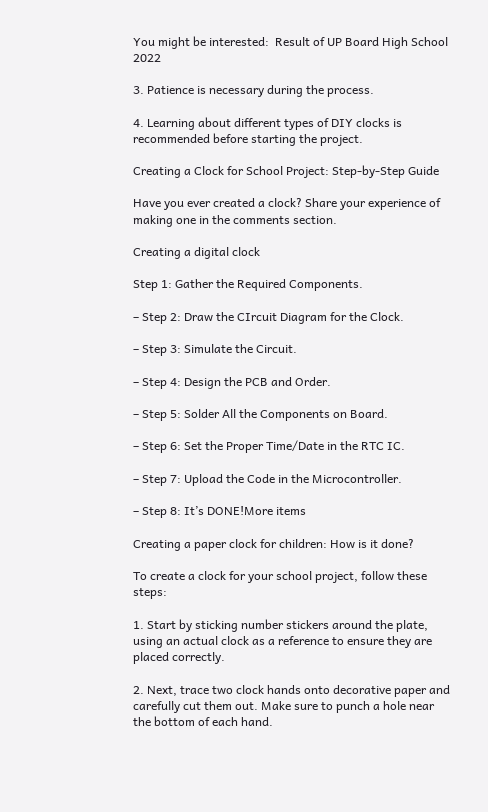You might be interested:  Result of UP Board High School 2022

3. Patience is necessary during the process.

4. Learning about different types of DIY clocks is recommended before starting the project.

Creating a Clock for School Project: Step-by-Step Guide

Have you ever created a clock? Share your experience of making one in the comments section.

Creating a digital clock

Step 1: Gather the Required Components.

– Step 2: Draw the CIrcuit Diagram for the Clock.

– Step 3: Simulate the Circuit.

– Step 4: Design the PCB and Order.

– Step 5: Solder All the Components on Board.

– Step 6: Set the Proper Time/Date in the RTC IC.

– Step 7: Upload the Code in the Microcontroller.

– Step 8: It’s DONE!More items

Creating a paper clock for children: How is it done?

To create a clock for your school project, follow these steps:

1. Start by sticking number stickers around the plate, using an actual clock as a reference to ensure they are placed correctly.

2. Next, trace two clock hands onto decorative paper and carefully cut them out. Make sure to punch a hole near the bottom of each hand.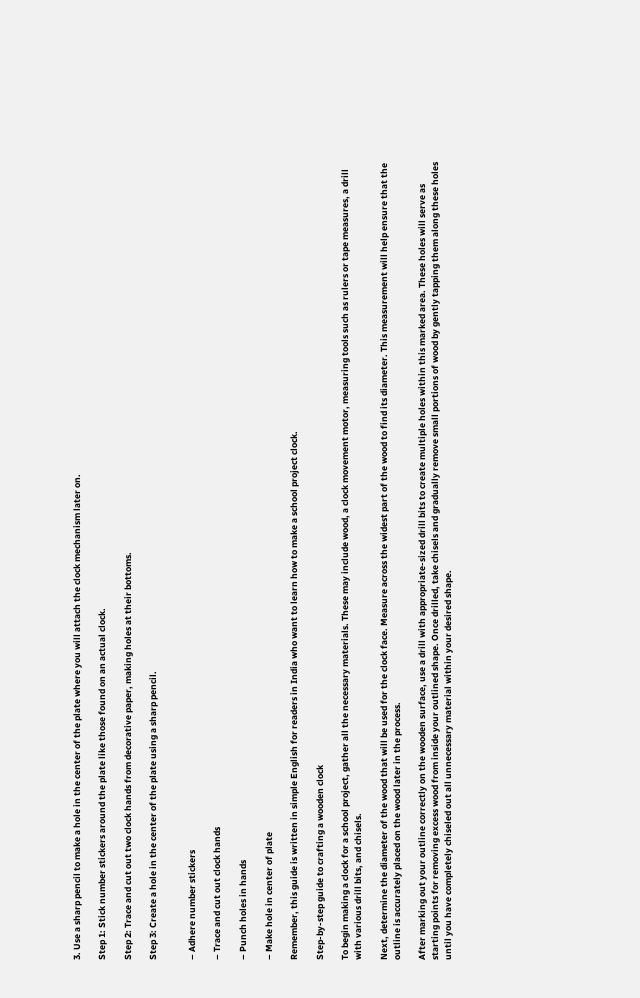3. Use a sharp pencil to make a hole in the center of the plate where you will attach the clock mechanism later on.

Step 1: Stick number stickers around the plate like those found on an actual clock.

Step 2: Trace and cut out two clock hands from decorative paper, making holes at their bottoms.

Step 3: Create a hole in the center of the plate using a sharp pencil.


– Adhere number stickers

– Trace and cut out clock hands

– Punch holes in hands

– Make hole in center of plate

Remember, this guide is written in simple English for readers in India who want to learn how to make a school project clock.

Step-by-step guide to crafting a wooden clock

To begin making a clock for a school project, gather all the necessary materials. These may include wood, a clock movement motor, measuring tools such as rulers or tape measures, a drill with various drill bits, and chisels.

Next, determine the diameter of the wood that will be used for the clock face. Measure across the widest part of the wood to find its diameter. This measurement will help ensure that the outline is accurately placed on the wood later in the process.

After marking out your outline correctly on the wooden surface, use a drill with appropriate-sized drill bits to create multiple holes within this marked area. These holes will serve as starting points for removing excess wood from inside your outlined shape. Once drilled, take chisels and gradually remove small portions of wood by gently tapping them along these holes until you have completely chiseled out all unnecessary material within your desired shape.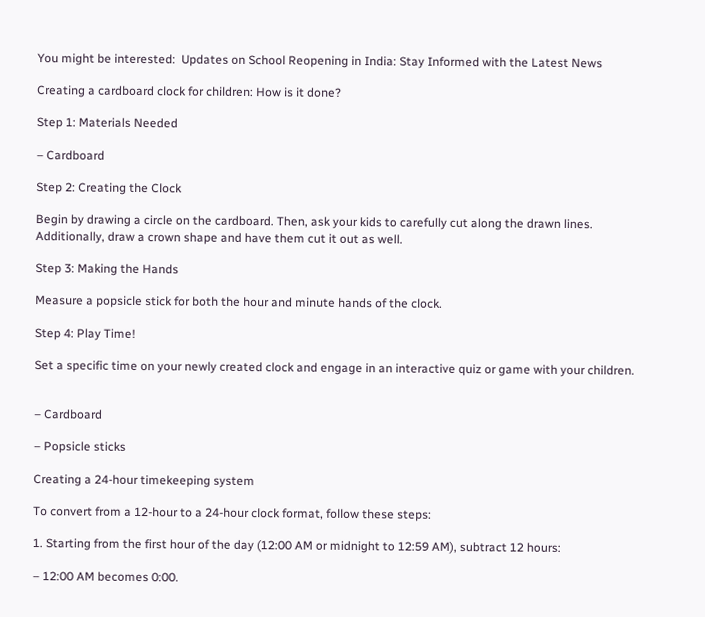You might be interested:  Updates on School Reopening in India: Stay Informed with the Latest News

Creating a cardboard clock for children: How is it done?

Step 1: Materials Needed

– Cardboard

Step 2: Creating the Clock

Begin by drawing a circle on the cardboard. Then, ask your kids to carefully cut along the drawn lines. Additionally, draw a crown shape and have them cut it out as well.

Step 3: Making the Hands

Measure a popsicle stick for both the hour and minute hands of the clock.

Step 4: Play Time!

Set a specific time on your newly created clock and engage in an interactive quiz or game with your children.


– Cardboard

– Popsicle sticks

Creating a 24-hour timekeeping system

To convert from a 12-hour to a 24-hour clock format, follow these steps:

1. Starting from the first hour of the day (12:00 AM or midnight to 12:59 AM), subtract 12 hours:

– 12:00 AM becomes 0:00.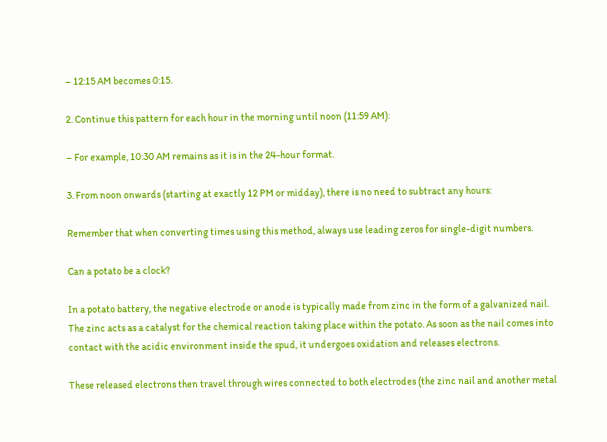– 12:15 AM becomes 0:15.

2. Continue this pattern for each hour in the morning until noon (11:59 AM):

– For example, 10:30 AM remains as it is in the 24-hour format.

3. From noon onwards (starting at exactly 12 PM or midday), there is no need to subtract any hours:

Remember that when converting times using this method, always use leading zeros for single-digit numbers.

Can a potato be a clock?

In a potato battery, the negative electrode or anode is typically made from zinc in the form of a galvanized nail. The zinc acts as a catalyst for the chemical reaction taking place within the potato. As soon as the nail comes into contact with the acidic environment inside the spud, it undergoes oxidation and releases electrons.

These released electrons then travel through wires connected to both electrodes (the zinc nail and another metal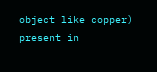object like copper) present in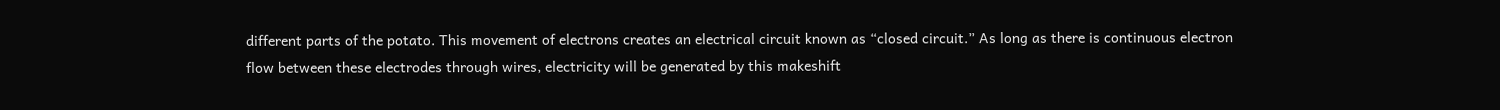different parts of the potato. This movement of electrons creates an electrical circuit known as “closed circuit.” As long as there is continuous electron flow between these electrodes through wires, electricity will be generated by this makeshift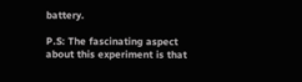battery.

P.S: The fascinating aspect about this experiment is that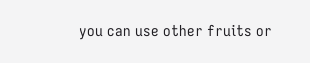you can use other fruits or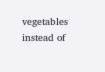vegetables instead of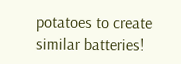potatoes to create similar batteries!